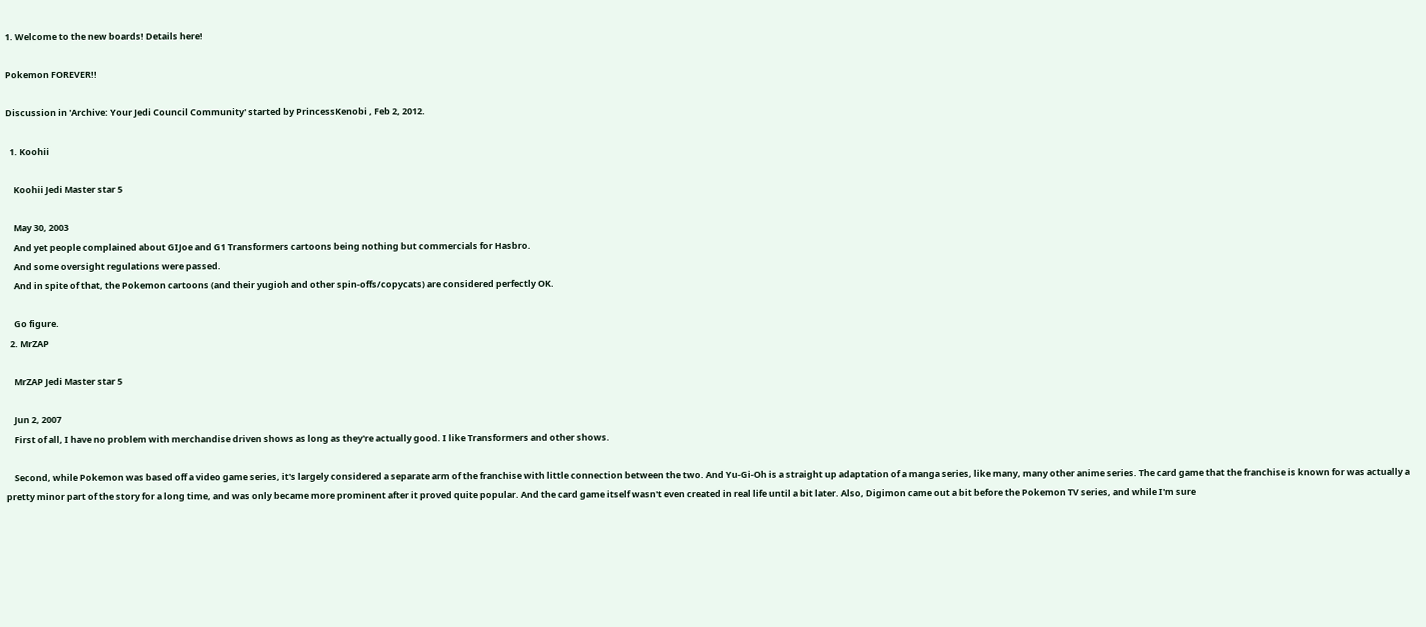1. Welcome to the new boards! Details here!

Pokemon FOREVER!!

Discussion in 'Archive: Your Jedi Council Community' started by PrincessKenobi , Feb 2, 2012.

  1. Koohii

    Koohii Jedi Master star 5

    May 30, 2003
    And yet people complained about GIJoe and G1 Transformers cartoons being nothing but commercials for Hasbro.
    And some oversight regulations were passed.
    And in spite of that, the Pokemon cartoons (and their yugioh and other spin-offs/copycats) are considered perfectly OK.

    Go figure.
  2. MrZAP

    MrZAP Jedi Master star 5

    Jun 2, 2007
    First of all, I have no problem with merchandise driven shows as long as they're actually good. I like Transformers and other shows.

    Second, while Pokemon was based off a video game series, it's largely considered a separate arm of the franchise with little connection between the two. And Yu-Gi-Oh is a straight up adaptation of a manga series, like many, many other anime series. The card game that the franchise is known for was actually a pretty minor part of the story for a long time, and was only became more prominent after it proved quite popular. And the card game itself wasn't even created in real life until a bit later. Also, Digimon came out a bit before the Pokemon TV series, and while I'm sure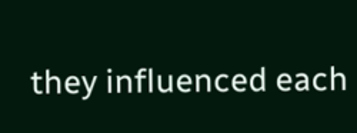they influenced each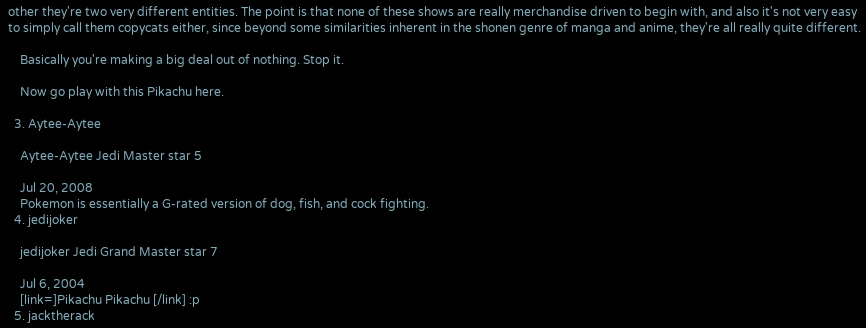other they're two very different entities. The point is that none of these shows are really merchandise driven to begin with, and also it's not very easy to simply call them copycats either, since beyond some similarities inherent in the shonen genre of manga and anime, they're all really quite different.

    Basically you're making a big deal out of nothing. Stop it.

    Now go play with this Pikachu here.

  3. Aytee-Aytee

    Aytee-Aytee Jedi Master star 5

    Jul 20, 2008
    Pokemon is essentially a G-rated version of dog, fish, and cock fighting.
  4. jedijoker

    jedijoker Jedi Grand Master star 7

    Jul 6, 2004
    [link=]Pikachu Pikachu [/link] :p
  5. jacktherack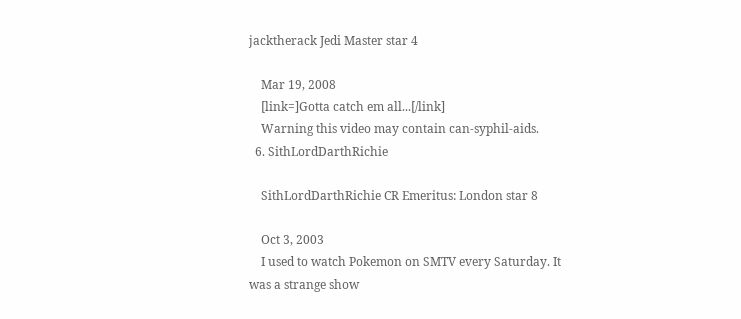jacktherack Jedi Master star 4

    Mar 19, 2008
    [link=]Gotta catch em all...[/link]
    Warning this video may contain can-syphil-aids.
  6. SithLordDarthRichie

    SithLordDarthRichie CR Emeritus: London star 8

    Oct 3, 2003
    I used to watch Pokemon on SMTV every Saturday. It was a strange show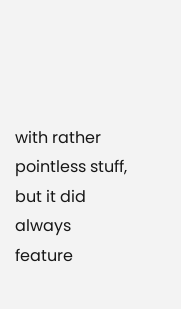with rather pointless stuff, but it did always feature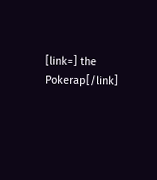[link=] the Pokerap[/link]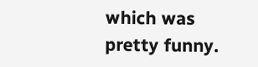which was pretty funny.